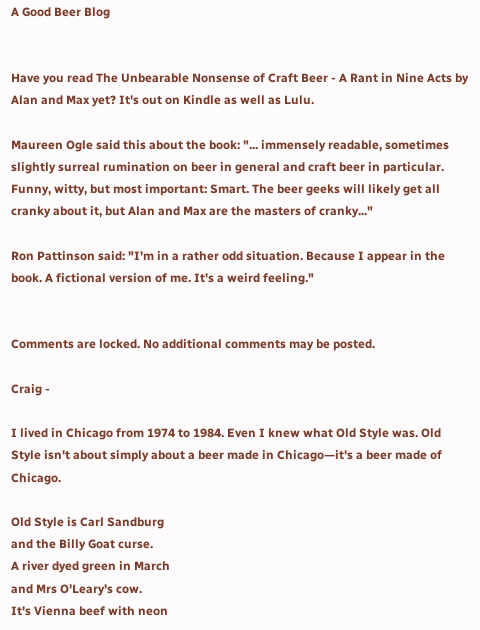A Good Beer Blog


Have you read The Unbearable Nonsense of Craft Beer - A Rant in Nine Acts by Alan and Max yet? It's out on Kindle as well as Lulu.

Maureen Ogle said this about the book: "... immensely readable, sometimes slightly surreal rumination on beer in general and craft beer in particular. Funny, witty, but most important: Smart. The beer geeks will likely get all cranky about it, but Alan and Max are the masters of cranky..."

Ron Pattinson said: "I'm in a rather odd situation. Because I appear in the book. A fictional version of me. It's a weird feeling."


Comments are locked. No additional comments may be posted.

Craig -

I lived in Chicago from 1974 to 1984. Even I knew what Old Style was. Old Style isn't about simply about a beer made in Chicago—it's a beer made of Chicago.

Old Style is Carl Sandburg
and the Billy Goat curse.
A river dyed green in March
and Mrs O'Leary's cow.
It's Vienna beef with neon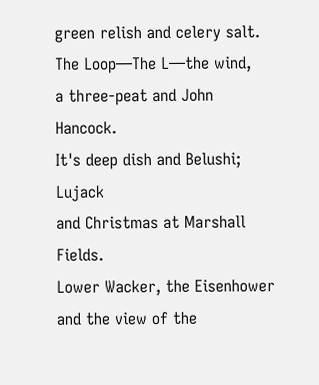green relish and celery salt.
The Loop—The L—the wind,
a three-peat and John Hancock.
It's deep dish and Belushi; Lujack
and Christmas at Marshall Fields.
Lower Wacker, the Eisenhower
and the view of the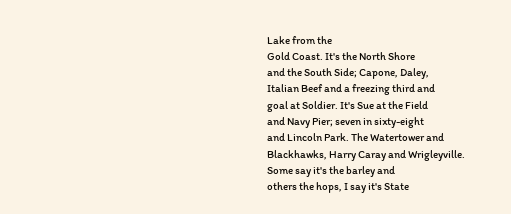Lake from the
Gold Coast. It's the North Shore
and the South Side; Capone, Daley,
Italian Beef and a freezing third and
goal at Soldier. It's Sue at the Field
and Navy Pier; seven in sixty-eight
and Lincoln Park. The Watertower and
Blackhawks, Harry Caray and Wrigleyville.
Some say it's the barley and
others the hops, I say it's State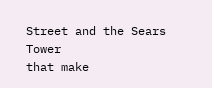Street and the Sears Tower
that make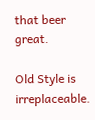that beer great.

Old Style is irreplaceable.